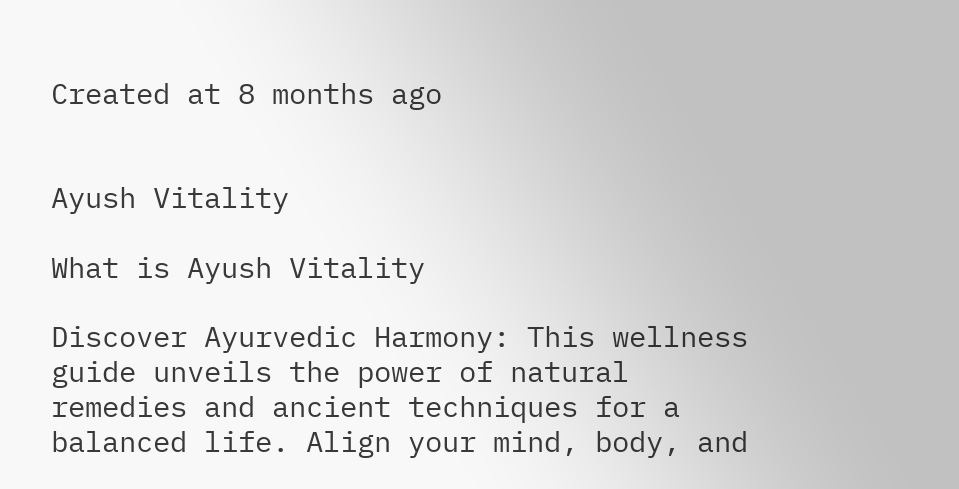Created at 8 months ago


Ayush Vitality

What is Ayush Vitality

Discover Ayurvedic Harmony: This wellness guide unveils the power of natural remedies and ancient techniques for a balanced life. Align your mind, body, and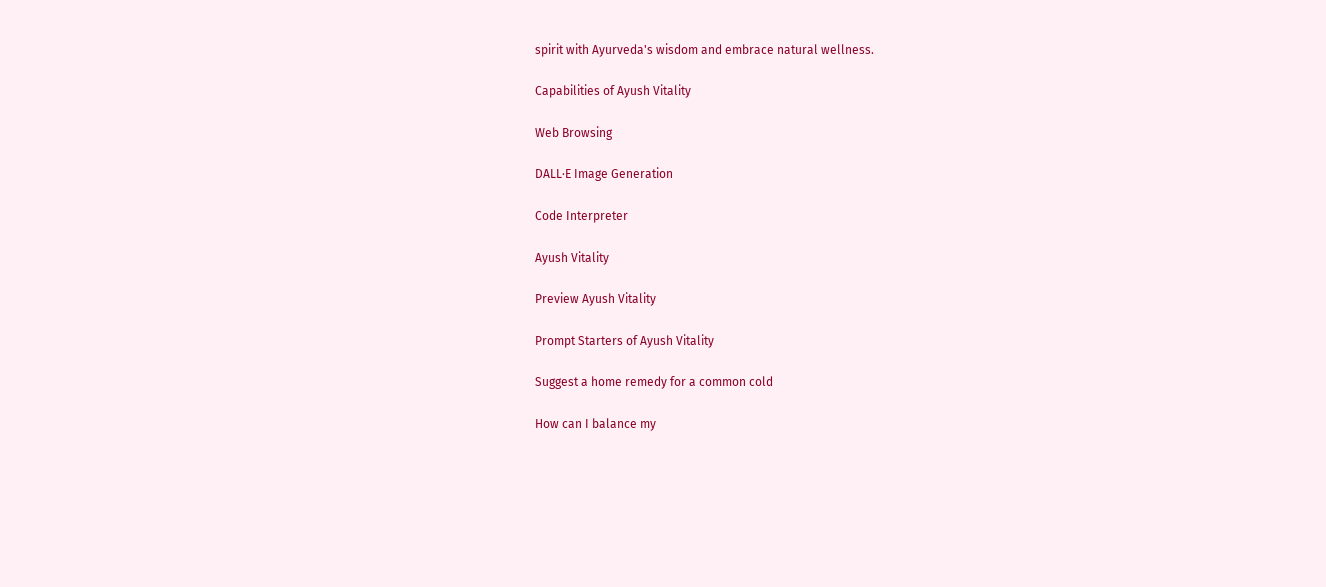spirit with Ayurveda's wisdom and embrace natural wellness.

Capabilities of Ayush Vitality

Web Browsing

DALL·E Image Generation

Code Interpreter

Ayush Vitality

Preview Ayush Vitality

Prompt Starters of Ayush Vitality

Suggest a home remedy for a common cold

How can I balance my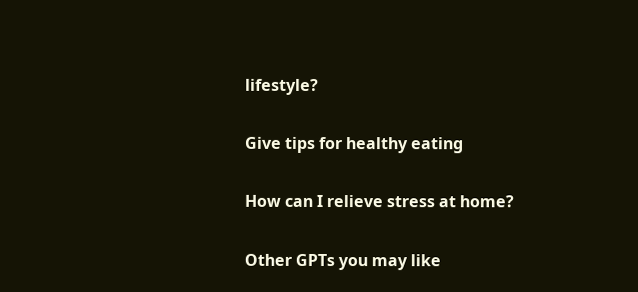lifestyle?

Give tips for healthy eating

How can I relieve stress at home?

Other GPTs you may like